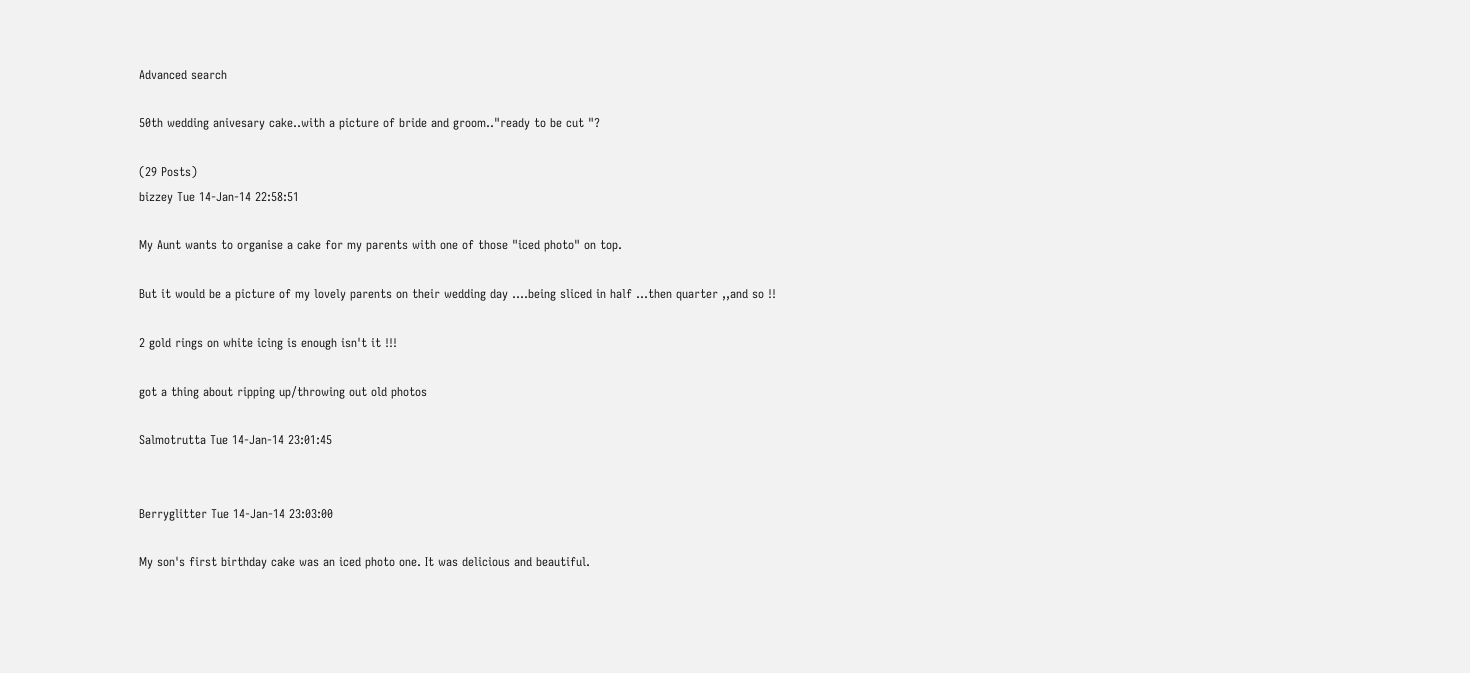Advanced search

50th wedding anivesary cake..with a picture of bride and groom.."ready to be cut "?

(29 Posts)
bizzey Tue 14-Jan-14 22:58:51

My Aunt wants to organise a cake for my parents with one of those "iced photo" on top.

But it would be a picture of my lovely parents on their wedding day ....being sliced in half ...then quarter ,,and so !!

2 gold rings on white icing is enough isn't it !!!

got a thing about ripping up/throwing out old photos

Salmotrutta Tue 14-Jan-14 23:01:45


Berryglitter Tue 14-Jan-14 23:03:00

My son's first birthday cake was an iced photo one. It was delicious and beautiful.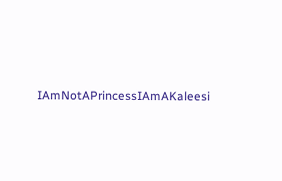IAmNotAPrincessIAmAKaleesi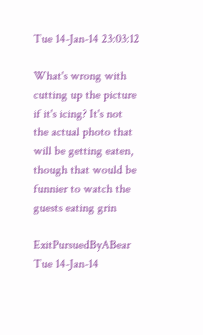Tue 14-Jan-14 23:03:12

What's wrong with cutting up the picture if it's icing? It's not the actual photo that will be getting eaten, though that would be funnier to watch the guests eating grin

ExitPursuedByABear Tue 14-Jan-14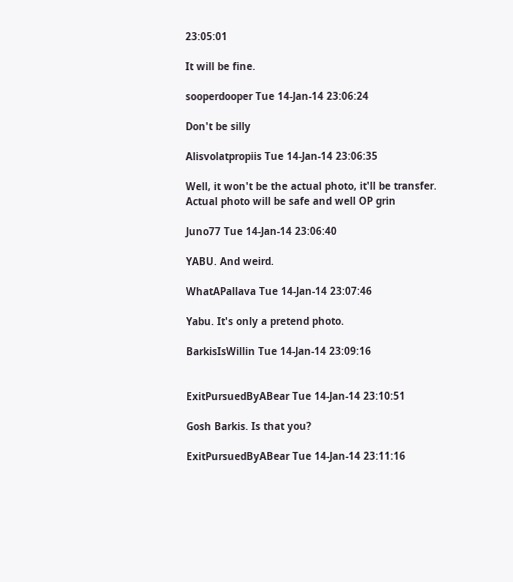23:05:01

It will be fine.

sooperdooper Tue 14-Jan-14 23:06:24

Don't be silly

Alisvolatpropiis Tue 14-Jan-14 23:06:35

Well, it won't be the actual photo, it'll be transfer. Actual photo will be safe and well OP grin

Juno77 Tue 14-Jan-14 23:06:40

YABU. And weird.

WhatAPallava Tue 14-Jan-14 23:07:46

Yabu. It's only a pretend photo.

BarkisIsWillin Tue 14-Jan-14 23:09:16


ExitPursuedByABear Tue 14-Jan-14 23:10:51

Gosh Barkis. Is that you?

ExitPursuedByABear Tue 14-Jan-14 23:11:16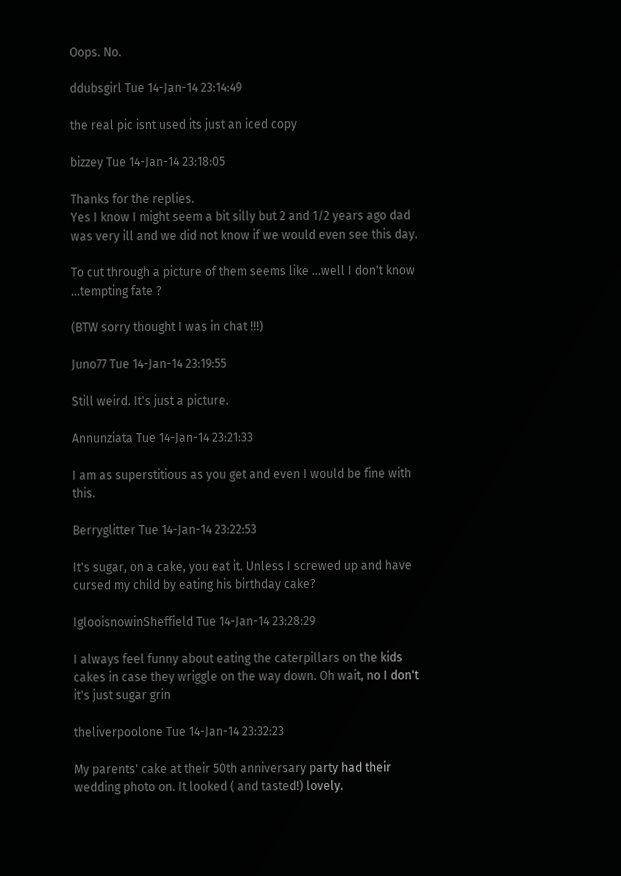Oops. No.

ddubsgirl Tue 14-Jan-14 23:14:49

the real pic isnt used its just an iced copy

bizzey Tue 14-Jan-14 23:18:05

Thanks for the replies.
Yes I know I might seem a bit silly but 2 and 1/2 years ago dad was very ill and we did not know if we would even see this day.

To cut through a picture of them seems like ...well I don't know ...tempting fate ?

(BTW sorry thought I was in chat !!!)

Juno77 Tue 14-Jan-14 23:19:55

Still weird. It's just a picture.

Annunziata Tue 14-Jan-14 23:21:33

I am as superstitious as you get and even I would be fine with this.

Berryglitter Tue 14-Jan-14 23:22:53

It's sugar, on a cake, you eat it. Unless I screwed up and have cursed my child by eating his birthday cake?

IglooisnowinSheffield Tue 14-Jan-14 23:28:29

I always feel funny about eating the caterpillars on the kids cakes in case they wriggle on the way down. Oh wait, no I don't it's just sugar grin

theliverpoolone Tue 14-Jan-14 23:32:23

My parents' cake at their 50th anniversary party had their wedding photo on. It looked ( and tasted!) lovely.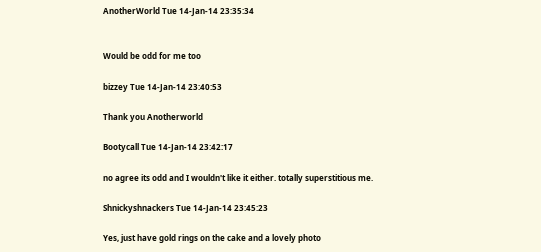AnotherWorld Tue 14-Jan-14 23:35:34


Would be odd for me too

bizzey Tue 14-Jan-14 23:40:53

Thank you Anotherworld

Bootycall Tue 14-Jan-14 23:42:17

no agree its odd and I wouldn't like it either. totally superstitious me.

Shnickyshnackers Tue 14-Jan-14 23:45:23

Yes, just have gold rings on the cake and a lovely photo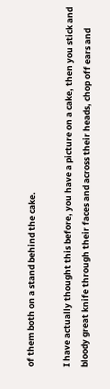of them both on a stand behind the cake.

I have actually thought this before, you have a picture on a cake, then you stick and bloody great knife through their faces and across their heads, chop off ears and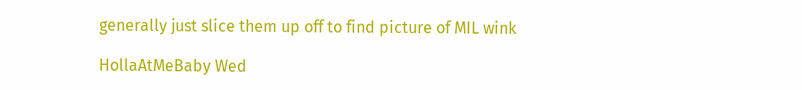generally just slice them up off to find picture of MIL wink

HollaAtMeBaby Wed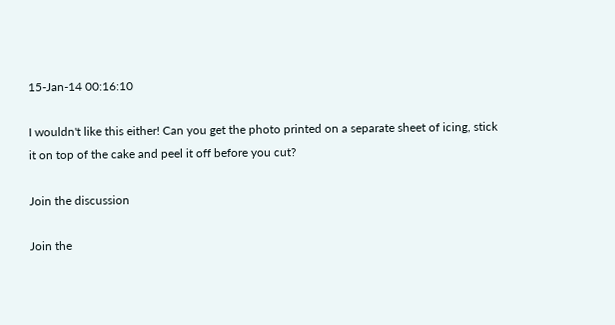15-Jan-14 00:16:10

I wouldn't like this either! Can you get the photo printed on a separate sheet of icing, stick it on top of the cake and peel it off before you cut?

Join the discussion

Join the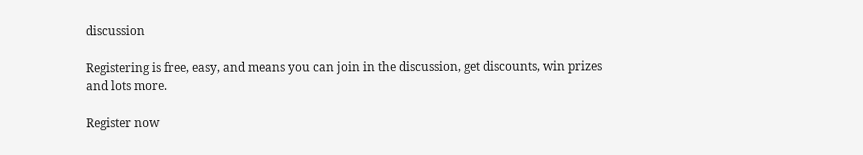discussion

Registering is free, easy, and means you can join in the discussion, get discounts, win prizes and lots more.

Register now